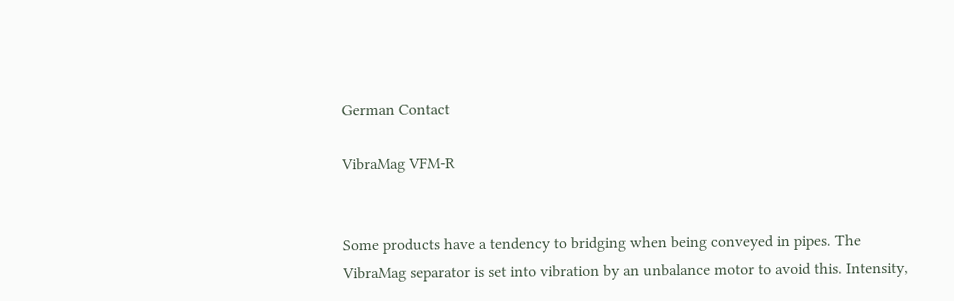German Contact

VibraMag VFM-R


Some products have a tendency to bridging when being conveyed in pipes. The VibraMag separator is set into vibration by an unbalance motor to avoid this. Intensity,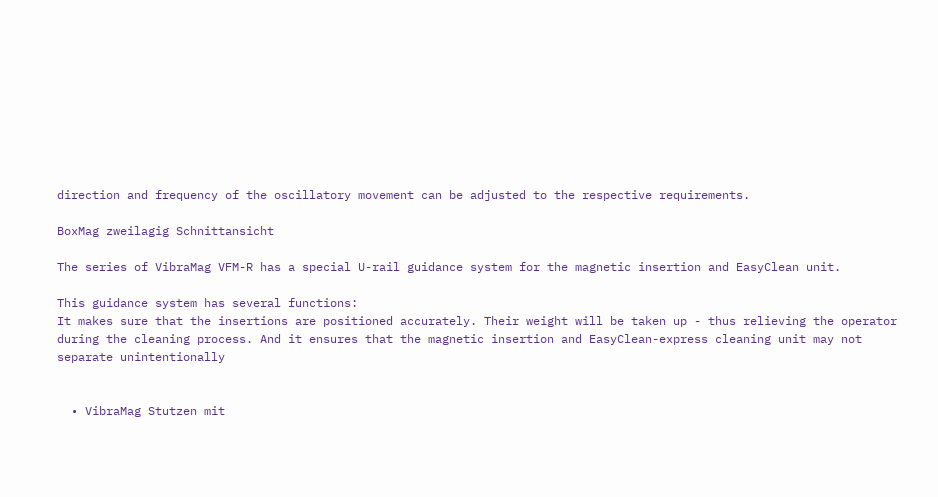direction and frequency of the oscillatory movement can be adjusted to the respective requirements.

BoxMag zweilagig Schnittansicht

The series of VibraMag VFM-R has a special U-rail guidance system for the magnetic insertion and EasyClean unit.

This guidance system has several functions:
It makes sure that the insertions are positioned accurately. Their weight will be taken up - thus relieving the operator during the cleaning process. And it ensures that the magnetic insertion and EasyClean-express cleaning unit may not separate unintentionally


  • VibraMag Stutzen mit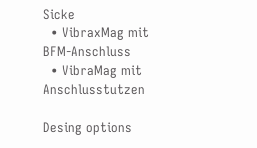Sicke
  • VibraxMag mit BFM-Anschluss
  • VibraMag mit Anschlusstutzen

Desing options